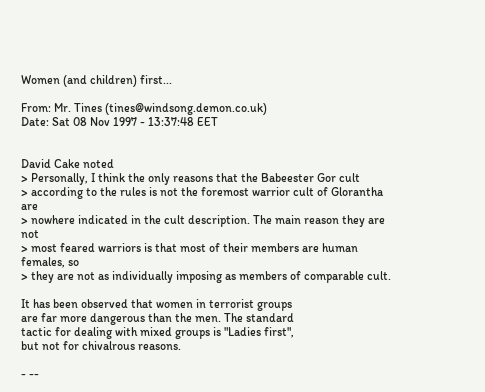Women (and children) first...

From: Mr. Tines (tines@windsong.demon.co.uk)
Date: Sat 08 Nov 1997 - 13:37:48 EET


David Cake noted
> Personally, I think the only reasons that the Babeester Gor cult
> according to the rules is not the foremost warrior cult of Glorantha are
> nowhere indicated in the cult description. The main reason they are not
> most feared warriors is that most of their members are human females, so
> they are not as individually imposing as members of comparable cult.

It has been observed that women in terrorist groups
are far more dangerous than the men. The standard
tactic for dealing with mixed groups is "Ladies first",
but not for chivalrous reasons.

- --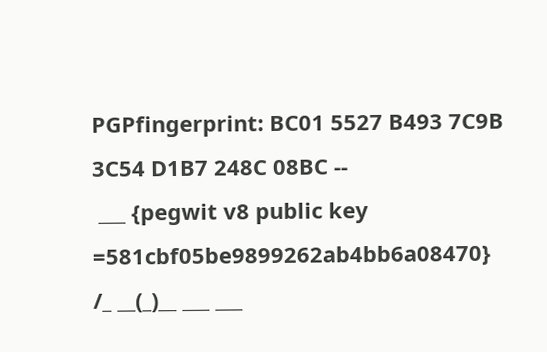PGPfingerprint: BC01 5527 B493 7C9B 3C54 D1B7 248C 08BC --
 ___ {pegwit v8 public key =581cbf05be9899262ab4bb6a08470}
/_ __(_)__ ___ ___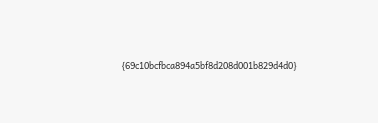{69c10bcfbca894a5bf8d208d001b829d4d0}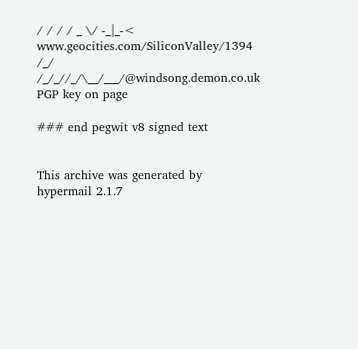/ / / / _ \/ -_|_-< www.geocities.com/SiliconValley/1394
/_/ /_/_//_/\__/___/@windsong.demon.co.uk PGP key on page

### end pegwit v8 signed text


This archive was generated by hypermail 2.1.7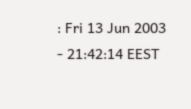: Fri 13 Jun 2003 - 21:42:14 EEST